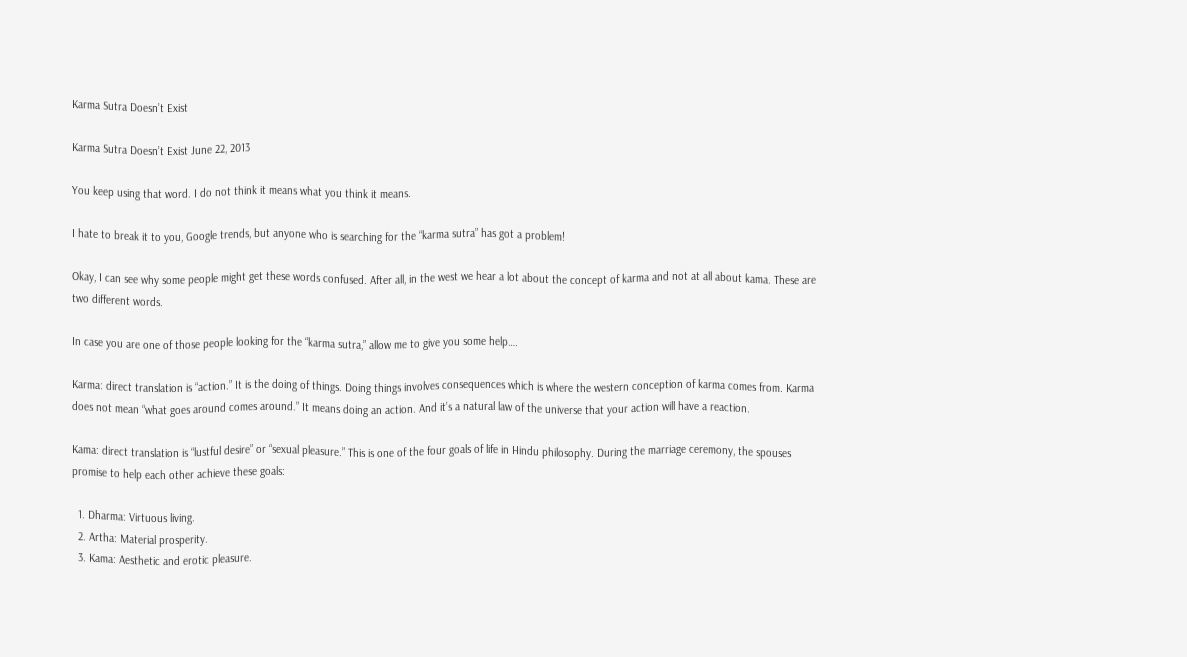Karma Sutra Doesn’t Exist

Karma Sutra Doesn’t Exist June 22, 2013

You keep using that word. I do not think it means what you think it means.

I hate to break it to you, Google trends, but anyone who is searching for the “karma sutra” has got a problem!

Okay, I can see why some people might get these words confused. After all, in the west we hear a lot about the concept of karma and not at all about kama. These are two different words.

In case you are one of those people looking for the “karma sutra,” allow me to give you some help….

Karma: direct translation is “action.” It is the doing of things. Doing things involves consequences which is where the western conception of karma comes from. Karma does not mean “what goes around comes around.” It means doing an action. And it’s a natural law of the universe that your action will have a reaction.

Kama: direct translation is “lustful desire” or “sexual pleasure.” This is one of the four goals of life in Hindu philosophy. During the marriage ceremony, the spouses promise to help each other achieve these goals:

  1. Dharma: Virtuous living.
  2. Artha: Material prosperity.
  3. Kama: Aesthetic and erotic pleasure.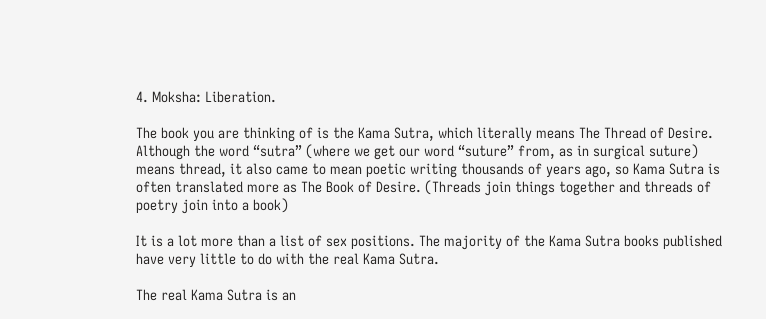4. Moksha: Liberation.

The book you are thinking of is the Kama Sutra, which literally means The Thread of Desire. Although the word “sutra” (where we get our word “suture” from, as in surgical suture) means thread, it also came to mean poetic writing thousands of years ago, so Kama Sutra is often translated more as The Book of Desire. (Threads join things together and threads of poetry join into a book)

It is a lot more than a list of sex positions. The majority of the Kama Sutra books published have very little to do with the real Kama Sutra.

The real Kama Sutra is an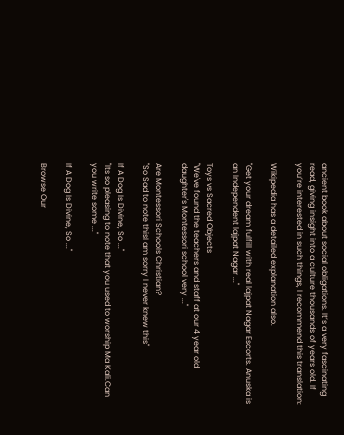ancient book about social obligations. It’s a very fascinating read, giving insight into a culture thousands of years old. If you’re interested in such things, I recommend this translation:

Wikipedia has a detailed explanation also.

"Get your dream fulfill with real lajpat Nagar Escorts. Anuska is an Independent lajpat Nagar ..."

Toys vs Sacred Objects
"We've found the teachers and staff at our 4 year old daughter's Montessori school very ..."

Are Montessori Schools Christian?
"So Sad to note thisI am sorry I never knew this"

If A Dog Is Divine, So ..."
"Its so pleasing to note that you used to worship Ma Kali.Can you write some ..."

If A Dog Is Divine, So ..."

Browse Our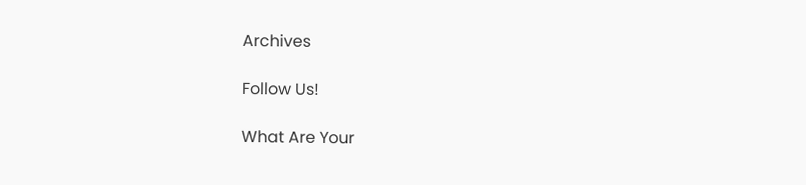Archives

Follow Us!

What Are Your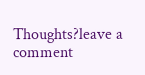Thoughts?leave a comment